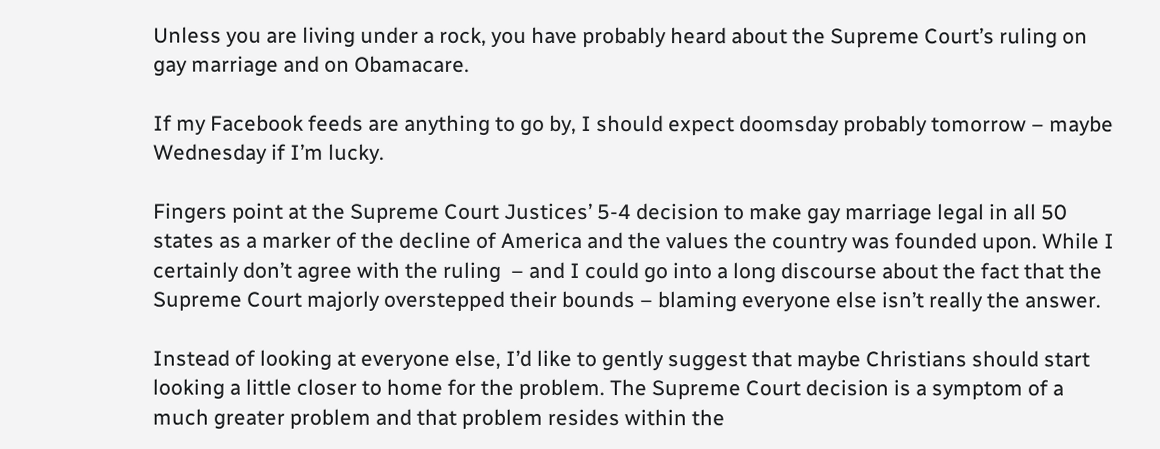Unless you are living under a rock, you have probably heard about the Supreme Court’s ruling on gay marriage and on Obamacare.

If my Facebook feeds are anything to go by, I should expect doomsday probably tomorrow – maybe Wednesday if I’m lucky.

Fingers point at the Supreme Court Justices’ 5-4 decision to make gay marriage legal in all 50 states as a marker of the decline of America and the values the country was founded upon. While I certainly don’t agree with the ruling  – and I could go into a long discourse about the fact that the Supreme Court majorly overstepped their bounds – blaming everyone else isn’t really the answer.

Instead of looking at everyone else, I’d like to gently suggest that maybe Christians should start looking a little closer to home for the problem. The Supreme Court decision is a symptom of a much greater problem and that problem resides within the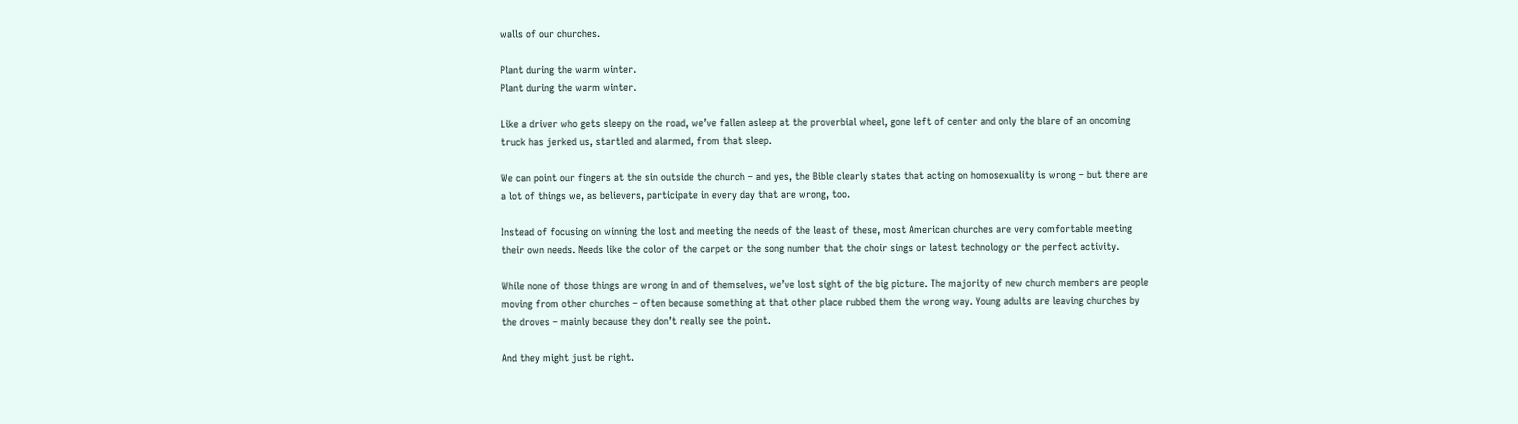walls of our churches.

Plant during the warm winter.
Plant during the warm winter.

Like a driver who gets sleepy on the road, we’ve fallen asleep at the proverbial wheel, gone left of center and only the blare of an oncoming truck has jerked us, startled and alarmed, from that sleep.

We can point our fingers at the sin outside the church – and yes, the Bible clearly states that acting on homosexuality is wrong – but there are a lot of things we, as believers, participate in every day that are wrong, too.

Instead of focusing on winning the lost and meeting the needs of the least of these, most American churches are very comfortable meeting their own needs. Needs like the color of the carpet or the song number that the choir sings or latest technology or the perfect activity.

While none of those things are wrong in and of themselves, we’ve lost sight of the big picture. The majority of new church members are people moving from other churches – often because something at that other place rubbed them the wrong way. Young adults are leaving churches by the droves – mainly because they don’t really see the point.

And they might just be right.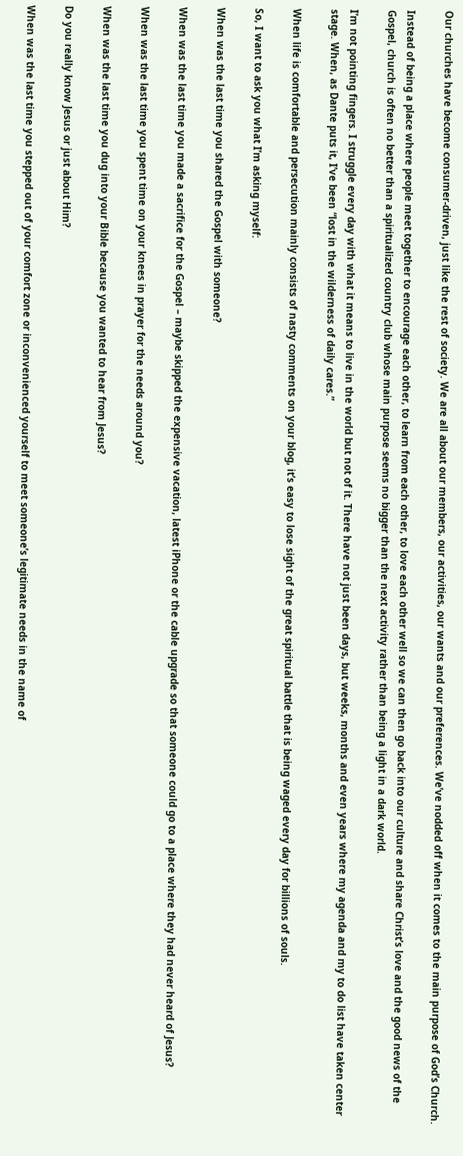Our churches have become consumer-driven, just like the rest of society. We are all about our members, our activities, our wants and our preferences. We’ve nodded off when it comes to the main purpose of God’s Church.

Instead of being a place where people meet together to encourage each other, to learn from each other, to love each other well so we can then go back into our culture and share Christ’s love and the good news of the Gospel, church is often no better than a spiritualized country club whose main purpose seems no bigger than the next activity rather than being a light in a dark world.

I’m not pointing fingers. I struggle every day with what it means to live in the world but not of it. There have not just been days, but weeks, months and even years where my agenda and my to do list have taken center stage. When, as Dante puts it, I’ve been “lost in the wilderness of daily cares.”

When life is comfortable and persecution mainly consists of nasty comments on your blog, it’s easy to lose sight of the great spiritual battle that is being waged every day for billions of souls.

So, I want to ask you what I’m asking myself:

When was the last time you shared the Gospel with someone?

When was the last time you made a sacrifice for the Gospel – maybe skipped the expensive vacation, latest iPhone or the cable upgrade so that someone could go to a place where they had never heard of Jesus?

When was the last time you spent time on your knees in prayer for the needs around you?

When was the last time you dug into your Bible because you wanted to hear from Jesus?

Do you really know Jesus or just about Him?

When was the last time you stepped out of your comfort zone or inconvenienced yourself to meet someone’s legitimate needs in the name of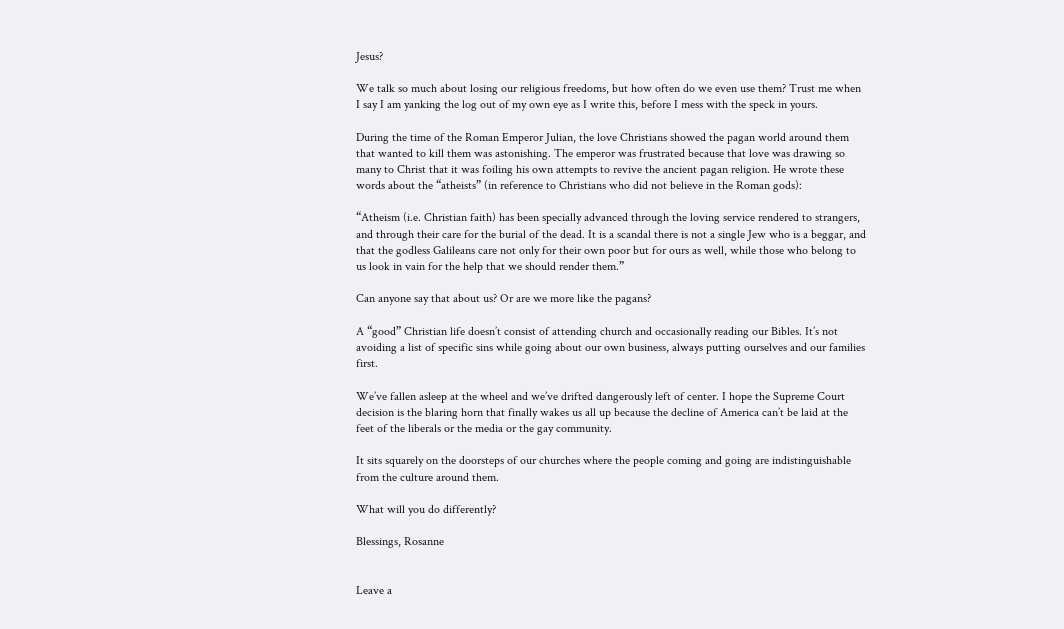Jesus?

We talk so much about losing our religious freedoms, but how often do we even use them? Trust me when I say I am yanking the log out of my own eye as I write this, before I mess with the speck in yours.

During the time of the Roman Emperor Julian, the love Christians showed the pagan world around them that wanted to kill them was astonishing. The emperor was frustrated because that love was drawing so many to Christ that it was foiling his own attempts to revive the ancient pagan religion. He wrote these words about the “atheists” (in reference to Christians who did not believe in the Roman gods):

“Atheism (i.e. Christian faith) has been specially advanced through the loving service rendered to strangers, and through their care for the burial of the dead. It is a scandal there is not a single Jew who is a beggar, and that the godless Galileans care not only for their own poor but for ours as well, while those who belong to us look in vain for the help that we should render them.”

Can anyone say that about us? Or are we more like the pagans?

A “good” Christian life doesn’t consist of attending church and occasionally reading our Bibles. It’s not avoiding a list of specific sins while going about our own business, always putting ourselves and our families first.

We’ve fallen asleep at the wheel and we’ve drifted dangerously left of center. I hope the Supreme Court decision is the blaring horn that finally wakes us all up because the decline of America can’t be laid at the feet of the liberals or the media or the gay community.

It sits squarely on the doorsteps of our churches where the people coming and going are indistinguishable from the culture around them.

What will you do differently?

Blessings, Rosanne


Leave a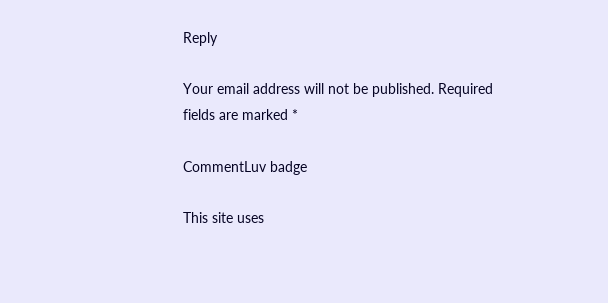Reply

Your email address will not be published. Required fields are marked *

CommentLuv badge

This site uses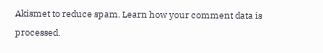Akismet to reduce spam. Learn how your comment data is processed.